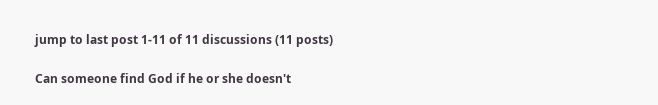jump to last post 1-11 of 11 discussions (11 posts)

Can someone find God if he or she doesn't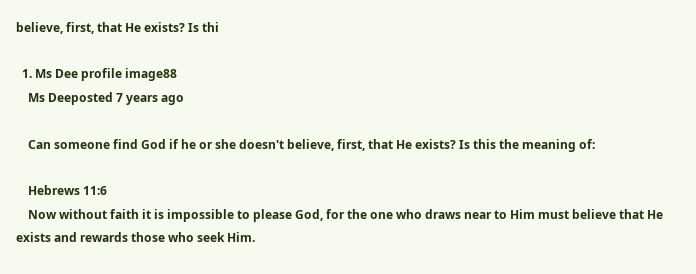believe, first, that He exists? Is thi

  1. Ms Dee profile image88
    Ms Deeposted 7 years ago

    Can someone find God if he or she doesn't believe, first, that He exists? Is this the meaning of:

    Hebrews 11:6
    Now without faith it is impossible to please God, for the one who draws near to Him must believe that He exists and rewards those who seek Him.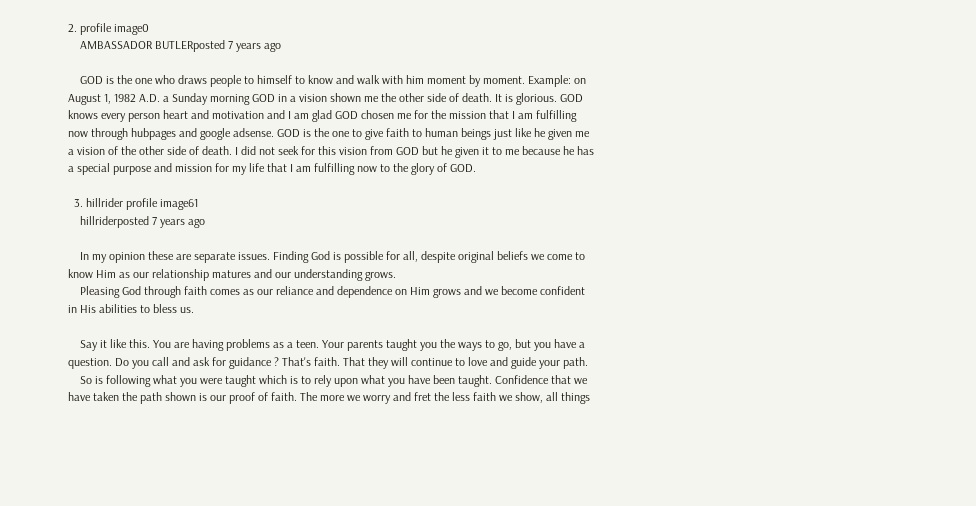2. profile image0
    AMBASSADOR BUTLERposted 7 years ago

    GOD is the one who draws people to himself to know and walk with him moment by moment. Example: on August 1, 1982 A.D. a Sunday morning GOD in a vision shown me the other side of death. It is glorious. GOD knows every person heart and motivation and I am glad GOD chosen me for the mission that I am fulfilling now through hubpages and google adsense. GOD is the one to give faith to human beings just like he given me a vision of the other side of death. I did not seek for this vision from GOD but he given it to me because he has a special purpose and mission for my life that I am fulfilling now to the glory of GOD.

  3. hillrider profile image61
    hillriderposted 7 years ago

    In my opinion these are separate issues. Finding God is possible for all, despite original beliefs we come to know Him as our relationship matures and our understanding grows.
    Pleasing God through faith comes as our reliance and dependence on Him grows and we become confident in His abilities to bless us.

    Say it like this. You are having problems as a teen. Your parents taught you the ways to go, but you have a question. Do you call and ask for guidance ? That's faith. That they will continue to love and guide your path.
    So is following what you were taught which is to rely upon what you have been taught. Confidence that we have taken the path shown is our proof of faith. The more we worry and fret the less faith we show, all things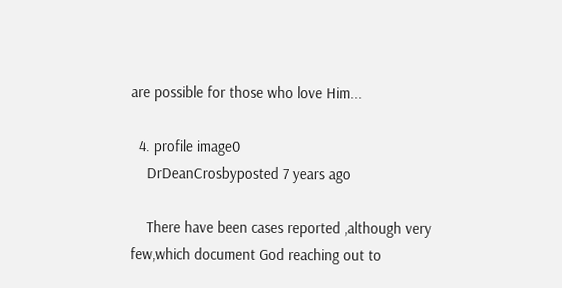are possible for those who love Him...

  4. profile image0
    DrDeanCrosbyposted 7 years ago

    There have been cases reported ,although very few,which document God reaching out to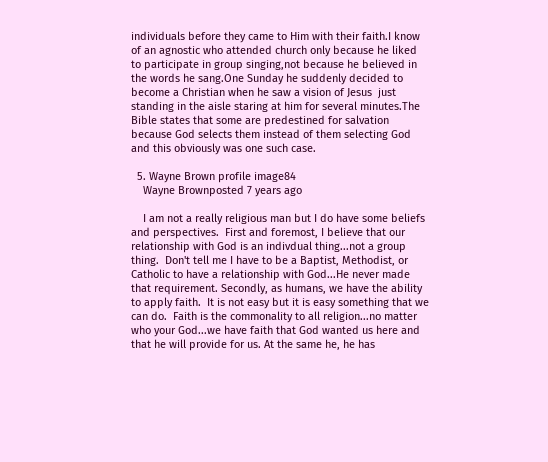individuals before they came to Him with their faith.I know of an agnostic who attended church only because he liked  to participate in group singing,not because he believed in the words he sang.One Sunday he suddenly decided to become a Christian when he saw a vision of Jesus  just standing in the aisle staring at him for several minutes.The Bible states that some are predestined for salvation because God selects them instead of them selecting God and this obviously was one such case.

  5. Wayne Brown profile image84
    Wayne Brownposted 7 years ago

    I am not a really religious man but I do have some beliefs and perspectives.  First and foremost, I believe that our relationship with God is an indivdual thing...not a group thing.  Don't tell me I have to be a Baptist, Methodist, or Catholic to have a relationship with God...He never made that requirement. Secondly, as humans, we have the ability to apply faith.  It is not easy but it is easy something that we can do.  Faith is the commonality to all religion...no matter who your God...we have faith that God wanted us here and that he will provide for us. At the same he, he has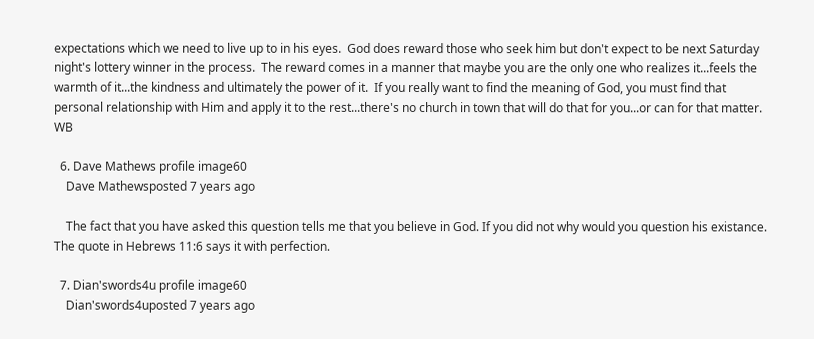expectations which we need to live up to in his eyes.  God does reward those who seek him but don't expect to be next Saturday night's lottery winner in the process.  The reward comes in a manner that maybe you are the only one who realizes it...feels the warmth of it...the kindness and ultimately the power of it.  If you really want to find the meaning of God, you must find that personal relationship with Him and apply it to the rest...there's no church in town that will do that for you...or can for that matter. WB

  6. Dave Mathews profile image60
    Dave Mathewsposted 7 years ago

    The fact that you have asked this question tells me that you believe in God. If you did not why would you question his existance. The quote in Hebrews 11:6 says it with perfection.

  7. Dian'swords4u profile image60
    Dian'swords4uposted 7 years ago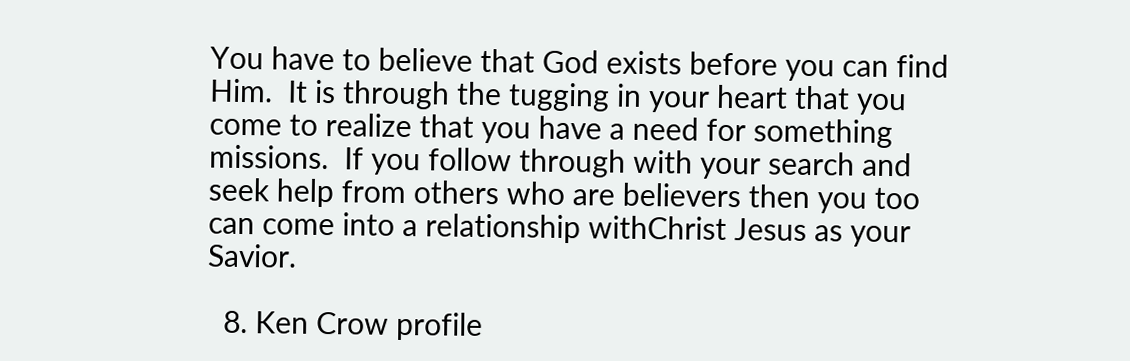You have to believe that God exists before you can find Him.  It is through the tugging in your heart that you come to realize that you have a need for something missions.  If you follow through with your search and seek help from others who are believers then you too can come into a relationship withChrist Jesus as your Savior.

  8. Ken Crow profile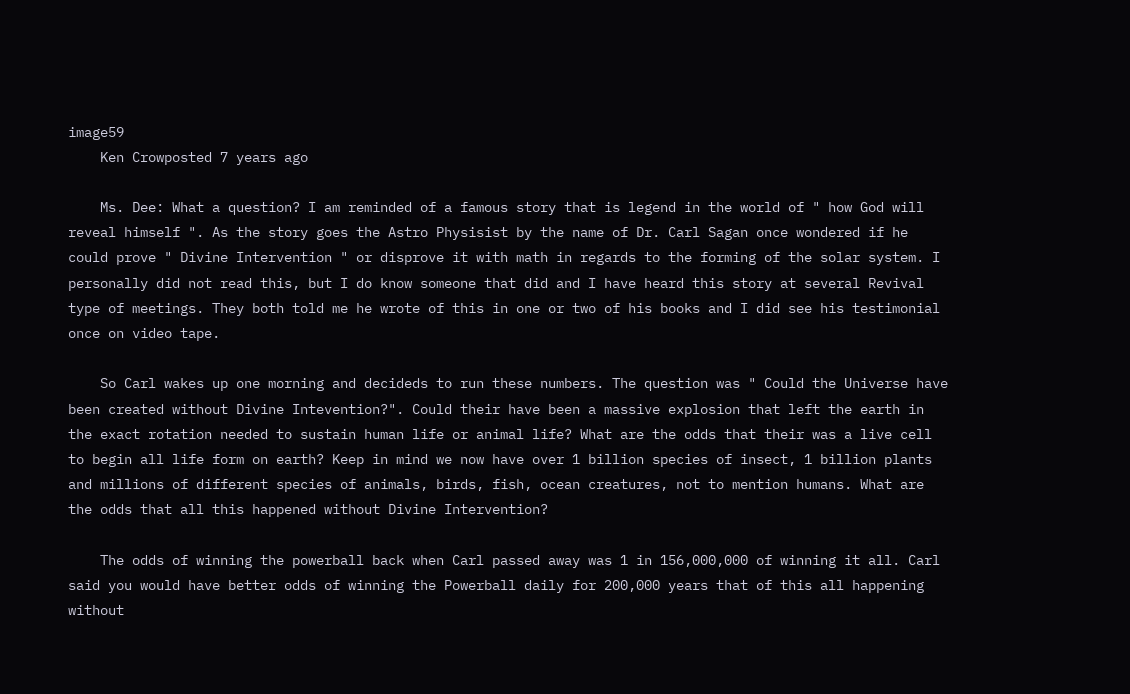image59
    Ken Crowposted 7 years ago

    Ms. Dee: What a question? I am reminded of a famous story that is legend in the world of " how God will reveal himself ". As the story goes the Astro Physisist by the name of Dr. Carl Sagan once wondered if he could prove " Divine Intervention " or disprove it with math in regards to the forming of the solar system. I personally did not read this, but I do know someone that did and I have heard this story at several Revival type of meetings. They both told me he wrote of this in one or two of his books and I did see his testimonial once on video tape.

    So Carl wakes up one morning and decideds to run these numbers. The question was " Could the Universe have been created without Divine Intevention?". Could their have been a massive explosion that left the earth in the exact rotation needed to sustain human life or animal life? What are the odds that their was a live cell to begin all life form on earth? Keep in mind we now have over 1 billion species of insect, 1 billion plants and millions of different species of animals, birds, fish, ocean creatures, not to mention humans. What are the odds that all this happened without Divine Intervention?

    The odds of winning the powerball back when Carl passed away was 1 in 156,000,000 of winning it all. Carl said you would have better odds of winning the Powerball daily for 200,000 years that of this all happening without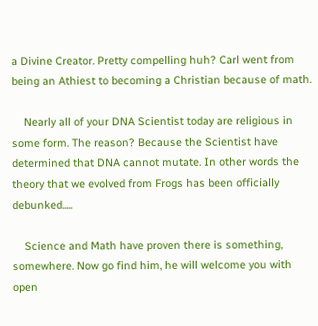a Divine Creator. Pretty compelling huh? Carl went from being an Athiest to becoming a Christian because of math.

    Nearly all of your DNA Scientist today are religious in some form. The reason? Because the Scientist have determined that DNA cannot mutate. In other words the theory that we evolved from Frogs has been officially debunked.....

    Science and Math have proven there is something, somewhere. Now go find him, he will welcome you with open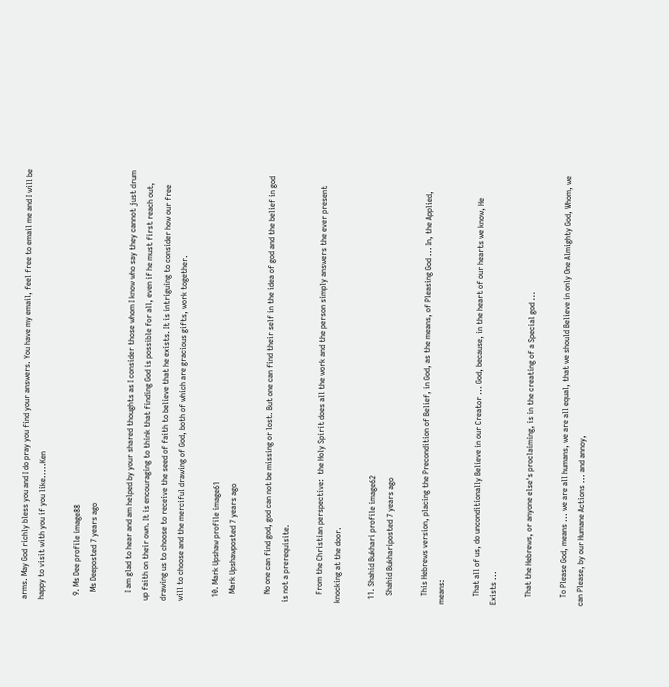arms. May God richly bless you and I do pray you find your answers. You have my email, feel free to email me and I will be happy to visit with you if you like.....Ken

  9. Ms Dee profile image88
    Ms Deeposted 7 years ago

    I am glad to hear and am helped by your shared thoughts as I consider those whom I know who say they cannot just drum up faith on their own. It is encouraging to think that finding God is possible for all, even if he must first reach out, drawing us to choose to receive the seed of faith to believe that he exists. It is intriguing to consider how our free will to choose and the merciful drawing of God, both of which are gracious gifts, work together.

  10. Mark Upshaw profile image61
    Mark Upshawposted 7 years ago

    No one can find god, god can not be missing or lost. But one can find their self in the idea of god and the belief in god is not a prerequisite.

    From the Christian perspective:  the Holy Spirit does all the work and the person simply answers the ever present knocking at the door.

  11. Shahid Bukhari profile image62
    Shahid Bukhariposted 7 years ago

    This Hebrews version, placing the Precondition of Belief, in God, as the means, of Pleasing God ... In, the Applied, means:

    That all of us, do unconditionally Believe in our Creator ... God, because, in the heart of our hearts we know, He Exists ...

    That the Hebrews, or anyone else's proclaiming, is in the creating of a Special god ...

    To Please God, means ... we are all humans, we are all equal, that we should Believe in only One Almighty God, Whom, we can Please, by our Humane Actions ... and annoy,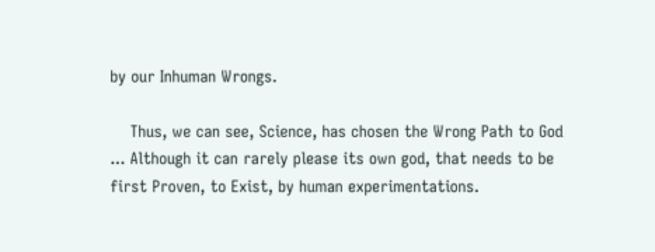by our Inhuman Wrongs.

    Thus, we can see, Science, has chosen the Wrong Path to God ... Although it can rarely please its own god, that needs to be first Proven, to Exist, by human experimentations.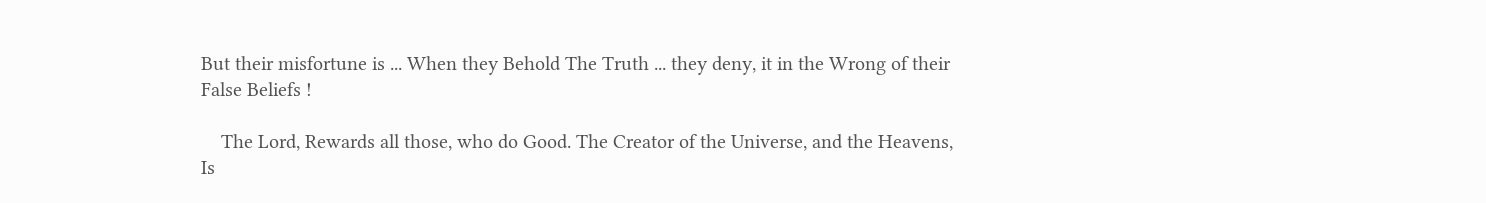But their misfortune is ... When they Behold The Truth ... they deny, it in the Wrong of their False Beliefs !

    The Lord, Rewards all those, who do Good. The Creator of the Universe, and the Heavens, Is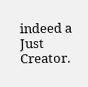indeed a Just Creator.